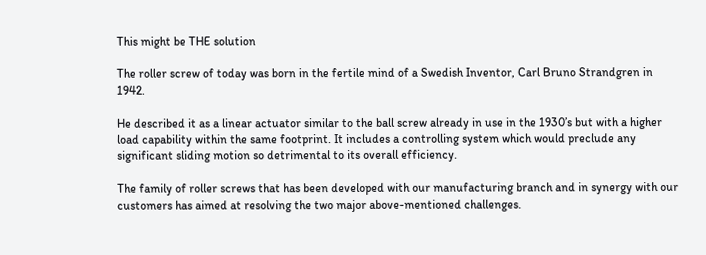This might be THE solution

The roller screw of today was born in the fertile mind of a Swedish Inventor, Carl Bruno Strandgren in 1942.

He described it as a linear actuator similar to the ball screw already in use in the 1930’s but with a higher load capability within the same footprint. It includes a controlling system which would preclude any significant sliding motion so detrimental to its overall efficiency.

The family of roller screws that has been developed with our manufacturing branch and in synergy with our customers has aimed at resolving the two major above-mentioned challenges.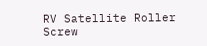RV Satellite Roller Screw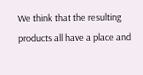We think that the resulting products all have a place and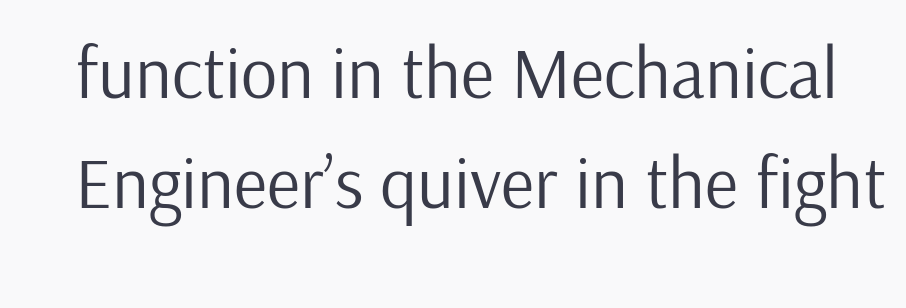function in the Mechanical Engineer’s quiver in the fight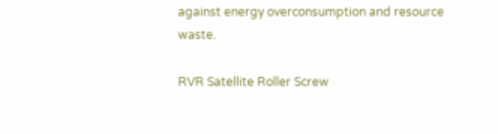against energy overconsumption and resource waste.

RVR Satellite Roller Screw